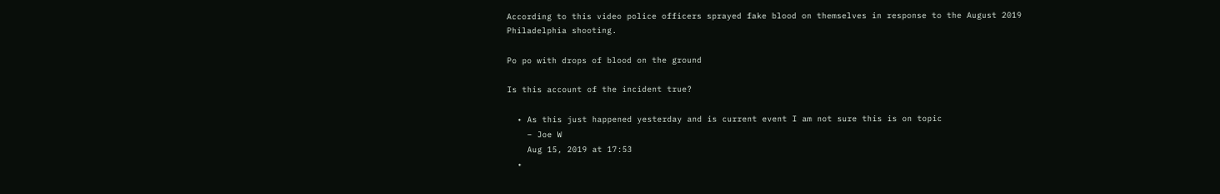According to this video police officers sprayed fake blood on themselves in response to the August 2019 Philadelphia shooting.

Po po with drops of blood on the ground

Is this account of the incident true?

  • As this just happened yesterday and is current event I am not sure this is on topic
    – Joe W
    Aug 15, 2019 at 17:53
  •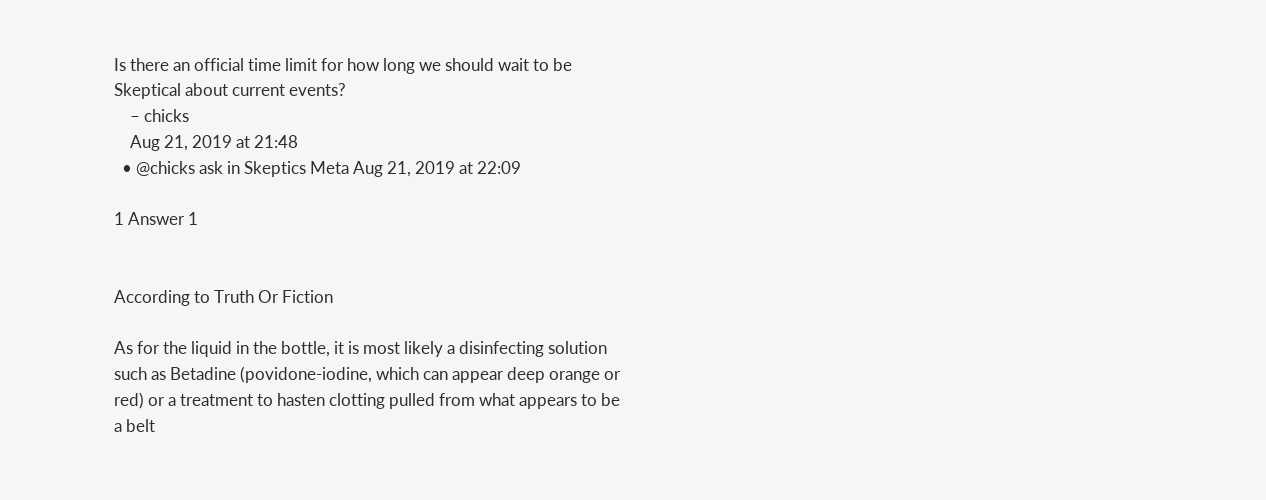Is there an official time limit for how long we should wait to be Skeptical about current events?
    – chicks
    Aug 21, 2019 at 21:48
  • @chicks ask in Skeptics Meta Aug 21, 2019 at 22:09

1 Answer 1


According to Truth Or Fiction

As for the liquid in the bottle, it is most likely a disinfecting solution such as Betadine (povidone-iodine, which can appear deep orange or red) or a treatment to hasten clotting pulled from what appears to be a belt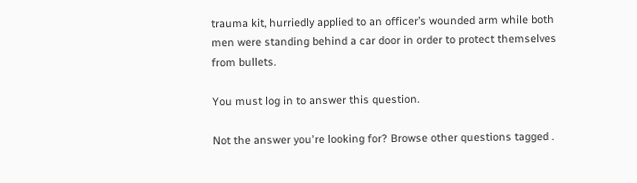trauma kit, hurriedly applied to an officer’s wounded arm while both men were standing behind a car door in order to protect themselves from bullets.

You must log in to answer this question.

Not the answer you're looking for? Browse other questions tagged .